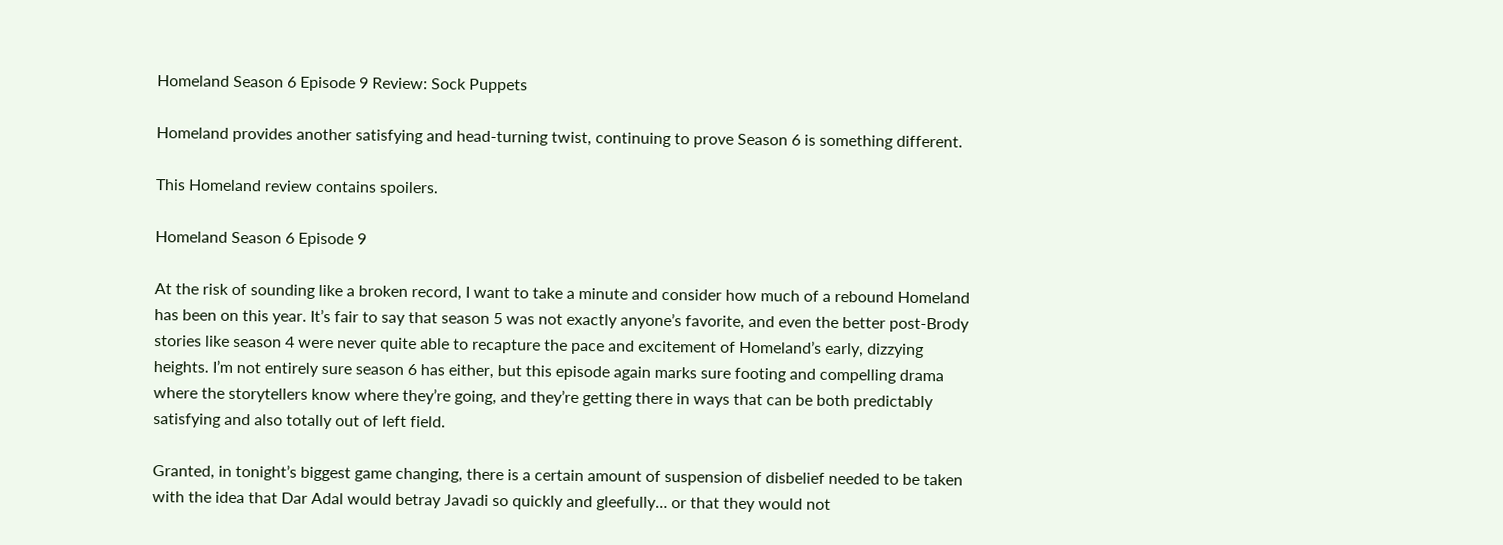Homeland Season 6 Episode 9 Review: Sock Puppets

Homeland provides another satisfying and head-turning twist, continuing to prove Season 6 is something different.

This Homeland review contains spoilers.

Homeland Season 6 Episode 9

At the risk of sounding like a broken record, I want to take a minute and consider how much of a rebound Homeland has been on this year. It’s fair to say that season 5 was not exactly anyone’s favorite, and even the better post-Brody stories like season 4 were never quite able to recapture the pace and excitement of Homeland’s early, dizzying heights. I’m not entirely sure season 6 has either, but this episode again marks sure footing and compelling drama where the storytellers know where they’re going, and they’re getting there in ways that can be both predictably satisfying and also totally out of left field.

Granted, in tonight’s biggest game changing, there is a certain amount of suspension of disbelief needed to be taken with the idea that Dar Adal would betray Javadi so quickly and gleefully… or that they would not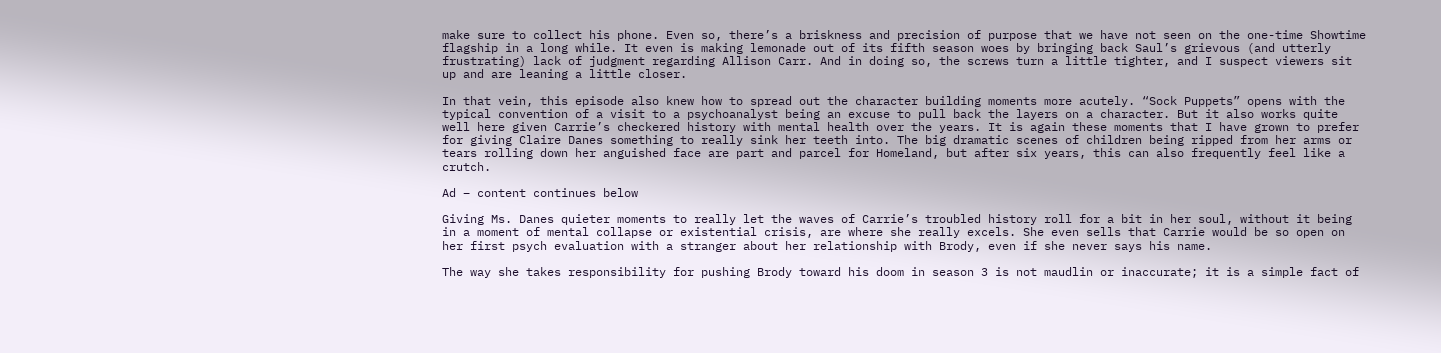make sure to collect his phone. Even so, there’s a briskness and precision of purpose that we have not seen on the one-time Showtime flagship in a long while. It even is making lemonade out of its fifth season woes by bringing back Saul’s grievous (and utterly frustrating) lack of judgment regarding Allison Carr. And in doing so, the screws turn a little tighter, and I suspect viewers sit up and are leaning a little closer.

In that vein, this episode also knew how to spread out the character building moments more acutely. “Sock Puppets” opens with the typical convention of a visit to a psychoanalyst being an excuse to pull back the layers on a character. But it also works quite well here given Carrie’s checkered history with mental health over the years. It is again these moments that I have grown to prefer for giving Claire Danes something to really sink her teeth into. The big dramatic scenes of children being ripped from her arms or tears rolling down her anguished face are part and parcel for Homeland, but after six years, this can also frequently feel like a crutch.

Ad – content continues below

Giving Ms. Danes quieter moments to really let the waves of Carrie’s troubled history roll for a bit in her soul, without it being in a moment of mental collapse or existential crisis, are where she really excels. She even sells that Carrie would be so open on her first psych evaluation with a stranger about her relationship with Brody, even if she never says his name.

The way she takes responsibility for pushing Brody toward his doom in season 3 is not maudlin or inaccurate; it is a simple fact of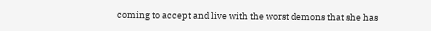coming to accept and live with the worst demons that she has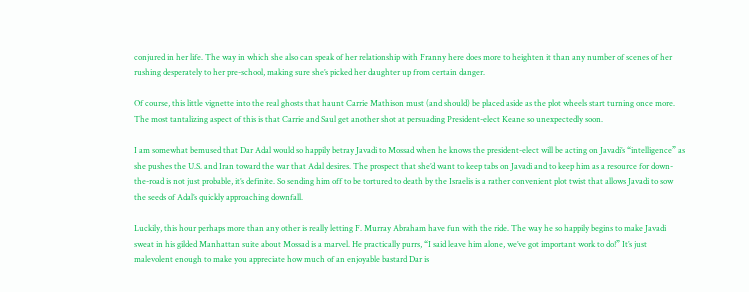conjured in her life. The way in which she also can speak of her relationship with Franny here does more to heighten it than any number of scenes of her rushing desperately to her pre-school, making sure she’s picked her daughter up from certain danger.

Of course, this little vignette into the real ghosts that haunt Carrie Mathison must (and should) be placed aside as the plot wheels start turning once more. The most tantalizing aspect of this is that Carrie and Saul get another shot at persuading President-elect Keane so unexpectedly soon.

I am somewhat bemused that Dar Adal would so happily betray Javadi to Mossad when he knows the president-elect will be acting on Javadi’s “intelligence” as she pushes the U.S. and Iran toward the war that Adal desires. The prospect that she’d want to keep tabs on Javadi and to keep him as a resource for down-the-road is not just probable, it’s definite. So sending him off to be tortured to death by the Israelis is a rather convenient plot twist that allows Javadi to sow the seeds of Adal’s quickly approaching downfall.

Luckily, this hour perhaps more than any other is really letting F. Murray Abraham have fun with the ride. The way he so happily begins to make Javadi sweat in his gilded Manhattan suite about Mossad is a marvel. He practically purrs, “I said leave him alone, we’ve got important work to do!” It’s just malevolent enough to make you appreciate how much of an enjoyable bastard Dar is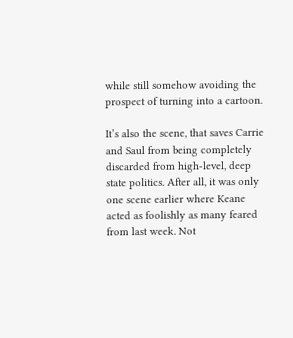while still somehow avoiding the prospect of turning into a cartoon.

It’s also the scene, that saves Carrie and Saul from being completely discarded from high-level, deep state politics. After all, it was only one scene earlier where Keane acted as foolishly as many feared from last week. Not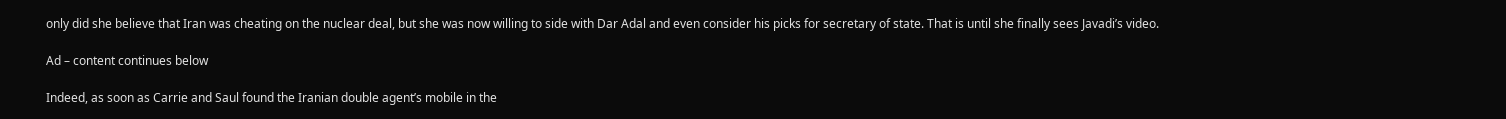only did she believe that Iran was cheating on the nuclear deal, but she was now willing to side with Dar Adal and even consider his picks for secretary of state. That is until she finally sees Javadi’s video.

Ad – content continues below

Indeed, as soon as Carrie and Saul found the Iranian double agent’s mobile in the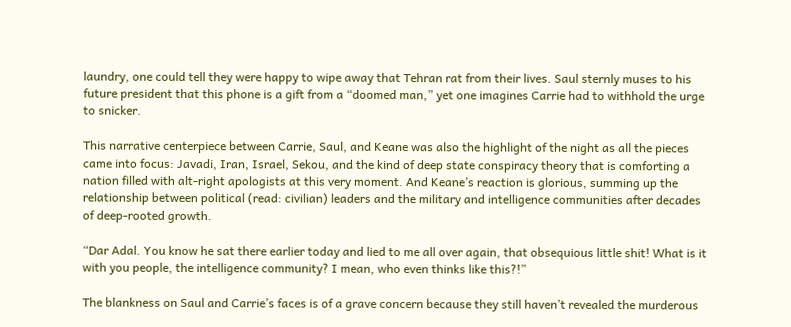laundry, one could tell they were happy to wipe away that Tehran rat from their lives. Saul sternly muses to his future president that this phone is a gift from a “doomed man,” yet one imagines Carrie had to withhold the urge to snicker.

This narrative centerpiece between Carrie, Saul, and Keane was also the highlight of the night as all the pieces came into focus: Javadi, Iran, Israel, Sekou, and the kind of deep state conspiracy theory that is comforting a nation filled with alt-right apologists at this very moment. And Keane’s reaction is glorious, summing up the relationship between political (read: civilian) leaders and the military and intelligence communities after decades of deep-rooted growth.

“Dar Adal. You know he sat there earlier today and lied to me all over again, that obsequious little shit! What is it with you people, the intelligence community? I mean, who even thinks like this?!”

The blankness on Saul and Carrie’s faces is of a grave concern because they still haven’t revealed the murderous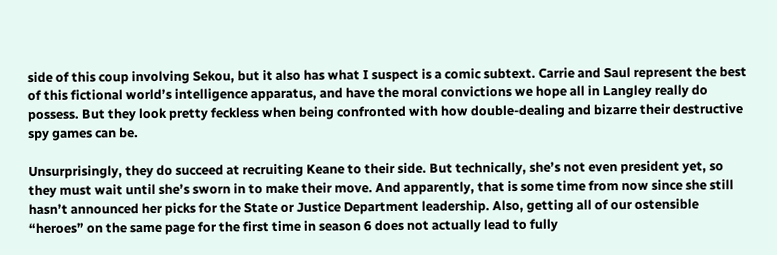side of this coup involving Sekou, but it also has what I suspect is a comic subtext. Carrie and Saul represent the best of this fictional world’s intelligence apparatus, and have the moral convictions we hope all in Langley really do possess. But they look pretty feckless when being confronted with how double-dealing and bizarre their destructive spy games can be.

Unsurprisingly, they do succeed at recruiting Keane to their side. But technically, she’s not even president yet, so they must wait until she’s sworn in to make their move. And apparently, that is some time from now since she still hasn’t announced her picks for the State or Justice Department leadership. Also, getting all of our ostensible “heroes” on the same page for the first time in season 6 does not actually lead to fully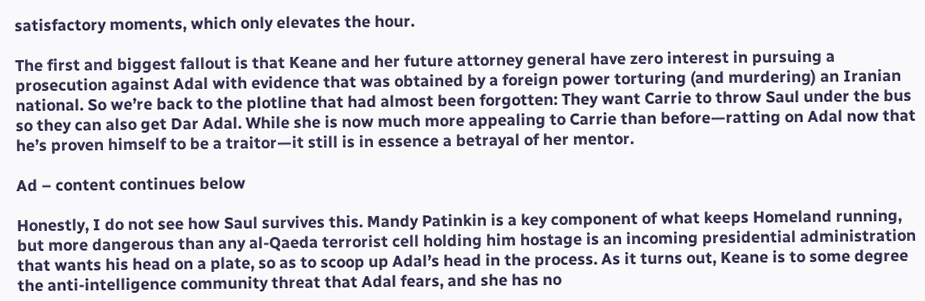satisfactory moments, which only elevates the hour.

The first and biggest fallout is that Keane and her future attorney general have zero interest in pursuing a prosecution against Adal with evidence that was obtained by a foreign power torturing (and murdering) an Iranian national. So we’re back to the plotline that had almost been forgotten: They want Carrie to throw Saul under the bus so they can also get Dar Adal. While she is now much more appealing to Carrie than before—ratting on Adal now that he’s proven himself to be a traitor—it still is in essence a betrayal of her mentor.

Ad – content continues below

Honestly, I do not see how Saul survives this. Mandy Patinkin is a key component of what keeps Homeland running, but more dangerous than any al-Qaeda terrorist cell holding him hostage is an incoming presidential administration that wants his head on a plate, so as to scoop up Adal’s head in the process. As it turns out, Keane is to some degree the anti-intelligence community threat that Adal fears, and she has no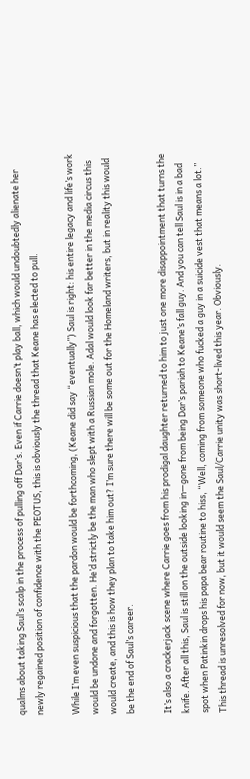qualms about taking Saul’s scalp in the process of pulling off Dar’s. Even if Carrie doesn’t play ball, which would undoubtedly alienate her newly regained position of confidence with the PEOTUS, this is obviously the thread that Keane has elected to pull.

While I’m even suspicious that the pardon would be forthcoming, (Keane did say “eventually”) Saul is right: his entire legacy and life’s work would be undone and forgotten. He’d strictly be the man who slept with a Russian mole. Adal would look far better in the media circus this would create, and this is how they plan to take him out? I’m sure there will be some out for the Homeland writers, but in reality this would be the end of Saul’s career.

It’s also a crackerjack scene where Carrie goes from his prodigal daughter returned to him to just one more disappointment that turns the knife. After all this, Saul is still on the outside looking in—gone from being Dar’s pariah to Keane’s fall guy. And you can tell Saul is in a bad spot when Patinkin drops his papa bear routine to hiss, “Well, coming from someone who fucked a guy in a suicide vest that means a lot.” This thread is unresolved for now, but it would seem the Saul/Carrie unity was short-lived this year. Obviously.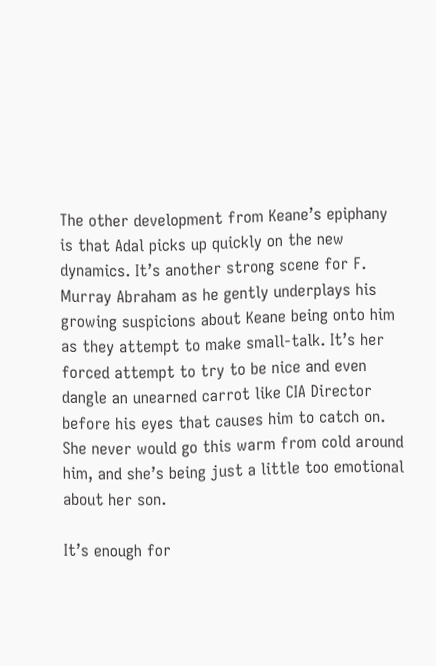The other development from Keane’s epiphany is that Adal picks up quickly on the new dynamics. It’s another strong scene for F. Murray Abraham as he gently underplays his growing suspicions about Keane being onto him as they attempt to make small-talk. It’s her forced attempt to try to be nice and even dangle an unearned carrot like CIA Director before his eyes that causes him to catch on. She never would go this warm from cold around him, and she’s being just a little too emotional about her son.

It’s enough for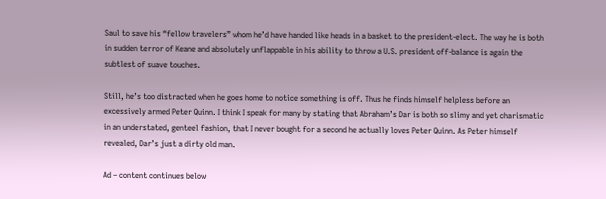Saul to save his “fellow travelers” whom he’d have handed like heads in a basket to the president-elect. The way he is both in sudden terror of Keane and absolutely unflappable in his ability to throw a U.S. president off-balance is again the subtlest of suave touches.

Still, he’s too distracted when he goes home to notice something is off. Thus he finds himself helpless before an excessively armed Peter Quinn. I think I speak for many by stating that Abraham’s Dar is both so slimy and yet charismatic in an understated, genteel fashion, that I never bought for a second he actually loves Peter Quinn. As Peter himself revealed, Dar’s just a dirty old man.

Ad – content continues below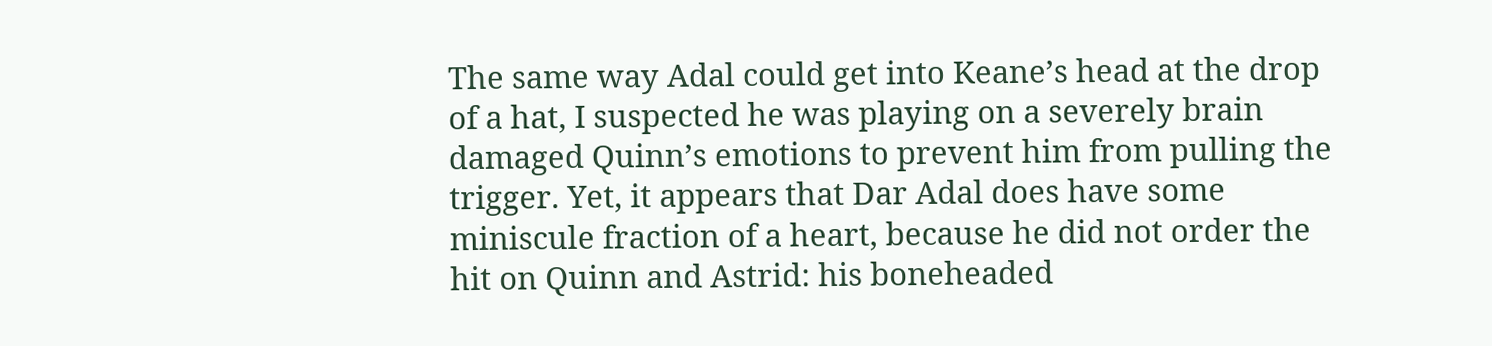The same way Adal could get into Keane’s head at the drop of a hat, I suspected he was playing on a severely brain damaged Quinn’s emotions to prevent him from pulling the trigger. Yet, it appears that Dar Adal does have some miniscule fraction of a heart, because he did not order the hit on Quinn and Astrid: his boneheaded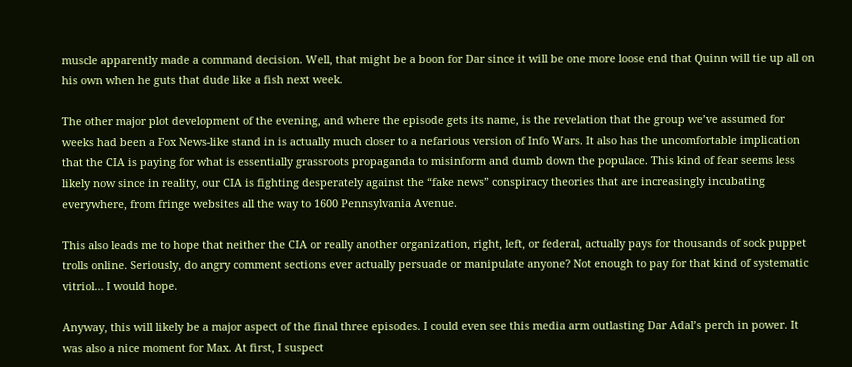muscle apparently made a command decision. Well, that might be a boon for Dar since it will be one more loose end that Quinn will tie up all on his own when he guts that dude like a fish next week.

The other major plot development of the evening, and where the episode gets its name, is the revelation that the group we’ve assumed for weeks had been a Fox News-like stand in is actually much closer to a nefarious version of Info Wars. It also has the uncomfortable implication that the CIA is paying for what is essentially grassroots propaganda to misinform and dumb down the populace. This kind of fear seems less likely now since in reality, our CIA is fighting desperately against the “fake news” conspiracy theories that are increasingly incubating everywhere, from fringe websites all the way to 1600 Pennsylvania Avenue.

This also leads me to hope that neither the CIA or really another organization, right, left, or federal, actually pays for thousands of sock puppet trolls online. Seriously, do angry comment sections ever actually persuade or manipulate anyone? Not enough to pay for that kind of systematic vitriol… I would hope.

Anyway, this will likely be a major aspect of the final three episodes. I could even see this media arm outlasting Dar Adal’s perch in power. It was also a nice moment for Max. At first, I suspect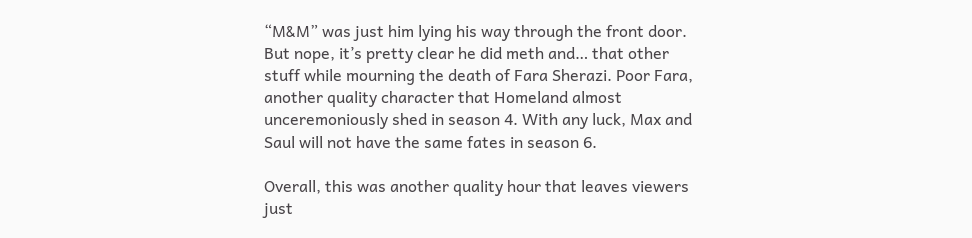“M&M” was just him lying his way through the front door. But nope, it’s pretty clear he did meth and… that other stuff while mourning the death of Fara Sherazi. Poor Fara, another quality character that Homeland almost unceremoniously shed in season 4. With any luck, Max and Saul will not have the same fates in season 6.

Overall, this was another quality hour that leaves viewers just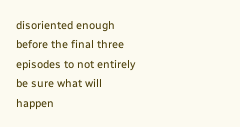disoriented enough before the final three episodes to not entirely be sure what will happen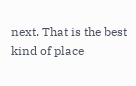next. That is the best kind of place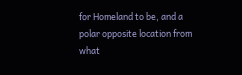for Homeland to be, and a polar opposite location from what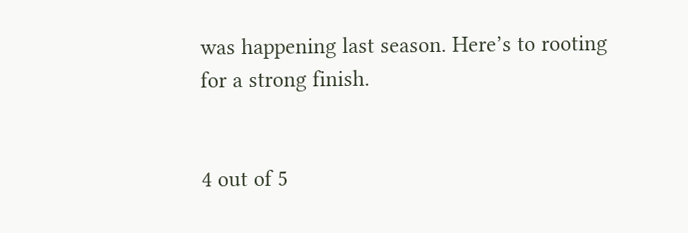was happening last season. Here’s to rooting for a strong finish.


4 out of 5